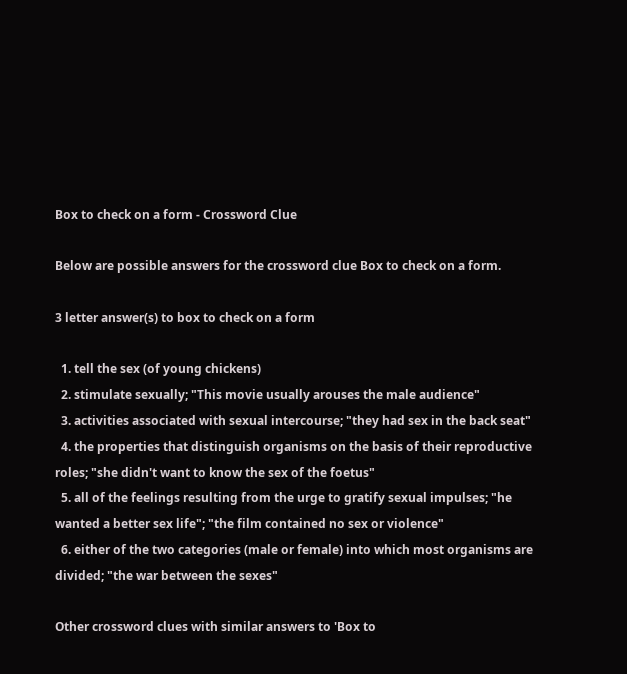Box to check on a form - Crossword Clue

Below are possible answers for the crossword clue Box to check on a form.

3 letter answer(s) to box to check on a form

  1. tell the sex (of young chickens)
  2. stimulate sexually; "This movie usually arouses the male audience"
  3. activities associated with sexual intercourse; "they had sex in the back seat"
  4. the properties that distinguish organisms on the basis of their reproductive roles; "she didn't want to know the sex of the foetus"
  5. all of the feelings resulting from the urge to gratify sexual impulses; "he wanted a better sex life"; "the film contained no sex or violence"
  6. either of the two categories (male or female) into which most organisms are divided; "the war between the sexes"

Other crossword clues with similar answers to 'Box to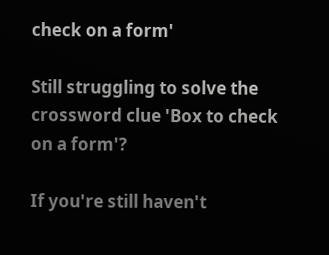check on a form'

Still struggling to solve the crossword clue 'Box to check on a form'?

If you're still haven't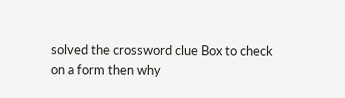solved the crossword clue Box to check on a form then why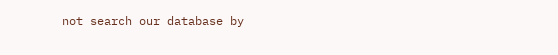not search our database by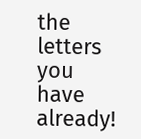the letters you have already!